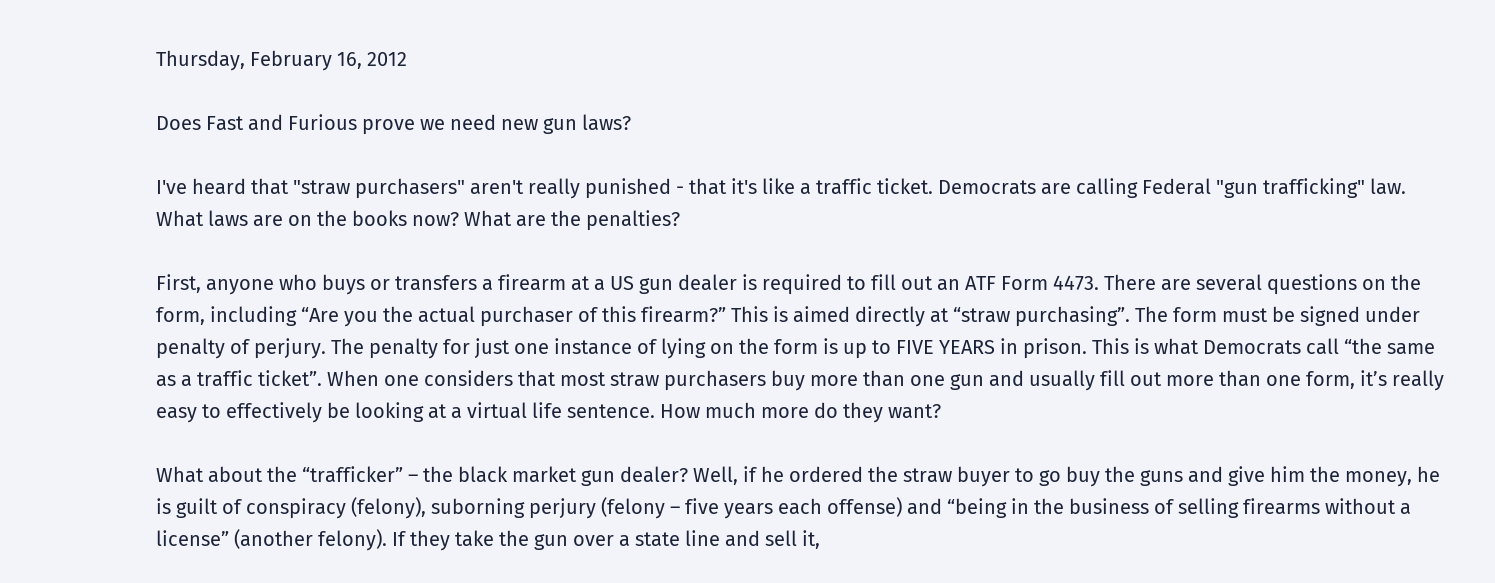Thursday, February 16, 2012

Does Fast and Furious prove we need new gun laws?

I've heard that "straw purchasers" aren't really punished - that it's like a traffic ticket. Democrats are calling Federal "gun trafficking" law. What laws are on the books now? What are the penalties?

First, anyone who buys or transfers a firearm at a US gun dealer is required to fill out an ATF Form 4473. There are several questions on the form, including “Are you the actual purchaser of this firearm?” This is aimed directly at “straw purchasing”. The form must be signed under penalty of perjury. The penalty for just one instance of lying on the form is up to FIVE YEARS in prison. This is what Democrats call “the same as a traffic ticket”. When one considers that most straw purchasers buy more than one gun and usually fill out more than one form, it’s really easy to effectively be looking at a virtual life sentence. How much more do they want?

What about the “trafficker” – the black market gun dealer? Well, if he ordered the straw buyer to go buy the guns and give him the money, he is guilt of conspiracy (felony), suborning perjury (felony – five years each offense) and “being in the business of selling firearms without a license” (another felony). If they take the gun over a state line and sell it,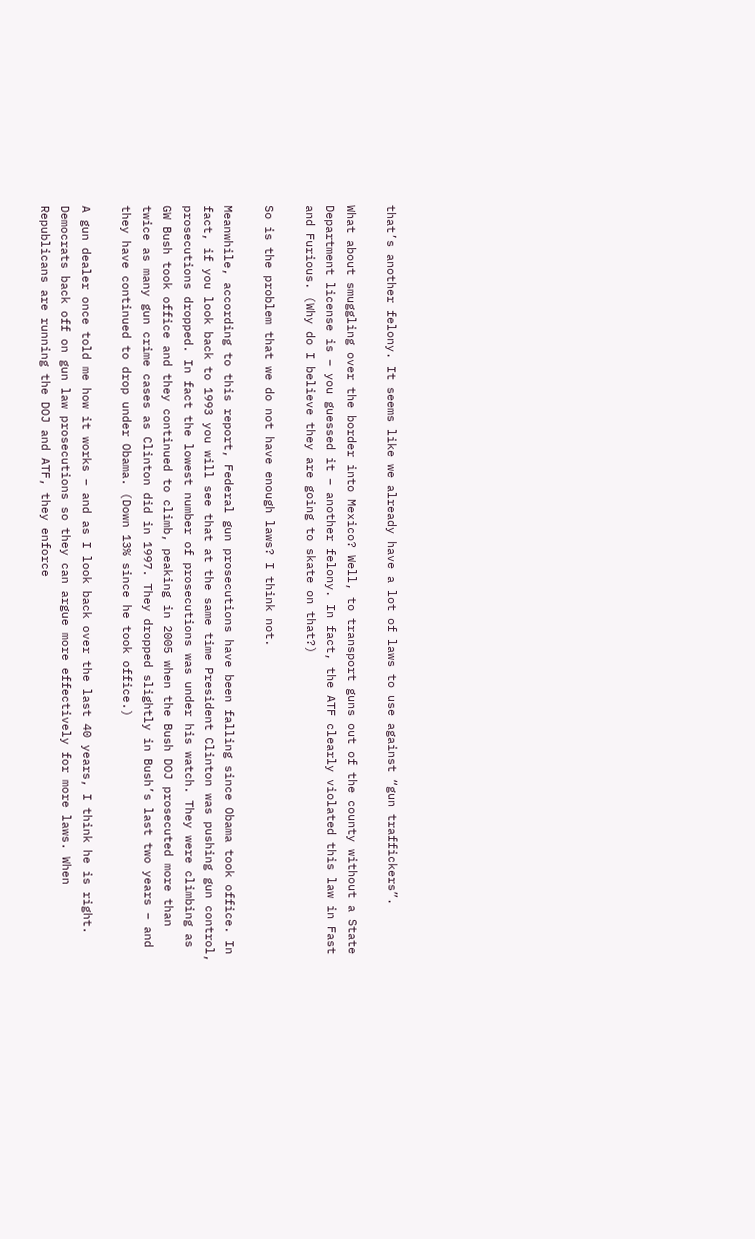that’s another felony. It seems like we already have a lot of laws to use against “gun traffickers”.

What about smuggling over the border into Mexico? Well, to transport guns out of the county without a State Department license is – you guessed it – another felony. In fact, the ATF clearly violated this law in Fast and Furious. (Why do I believe they are going to skate on that?)

So is the problem that we do not have enough laws? I think not.

Meanwhile, according to this report, Federal gun prosecutions have been falling since Obama took office. In fact, if you look back to 1993 you will see that at the same time President Clinton was pushing gun control, prosecutions dropped. In fact the lowest number of prosecutions was under his watch. They were climbing as GW Bush took office and they continued to climb, peaking in 2005 when the Bush DOJ prosecuted more than twice as many gun crime cases as Clinton did in 1997. They dropped slightly in Bush’s last two years – and they have continued to drop under Obama. (Down 13% since he took office.)

A gun dealer once told me how it works – and as I look back over the last 40 years, I think he is right. Democrats back off on gun law prosecutions so they can argue more effectively for more laws. When Republicans are running the DOJ and ATF, they enforce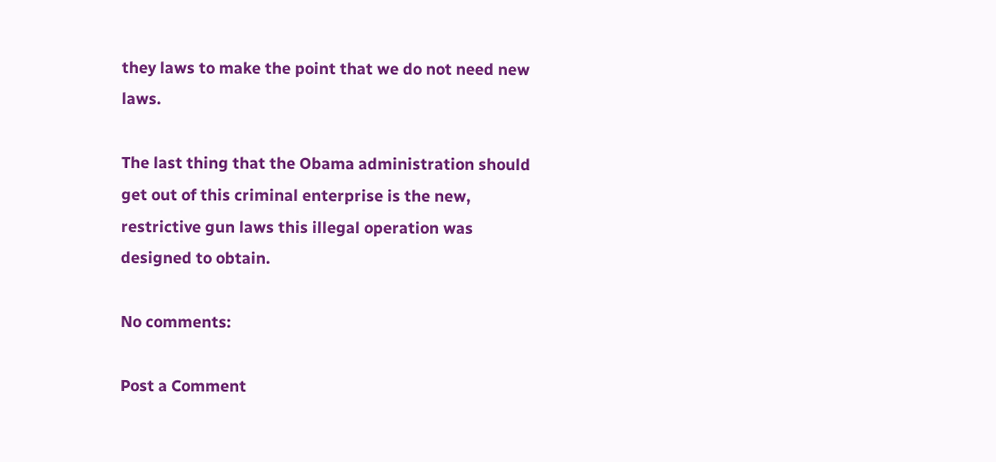they laws to make the point that we do not need new laws.

The last thing that the Obama administration should get out of this criminal enterprise is the new, restrictive gun laws this illegal operation was designed to obtain.

No comments:

Post a Comment